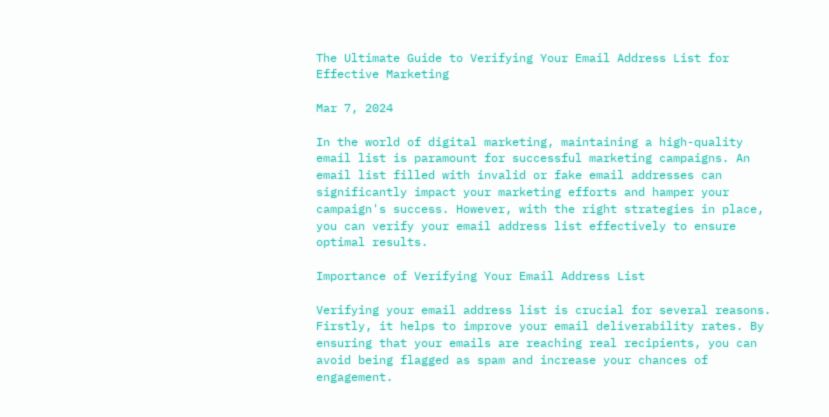The Ultimate Guide to Verifying Your Email Address List for Effective Marketing

Mar 7, 2024

In the world of digital marketing, maintaining a high-quality email list is paramount for successful marketing campaigns. An email list filled with invalid or fake email addresses can significantly impact your marketing efforts and hamper your campaign's success. However, with the right strategies in place, you can verify your email address list effectively to ensure optimal results.

Importance of Verifying Your Email Address List

Verifying your email address list is crucial for several reasons. Firstly, it helps to improve your email deliverability rates. By ensuring that your emails are reaching real recipients, you can avoid being flagged as spam and increase your chances of engagement.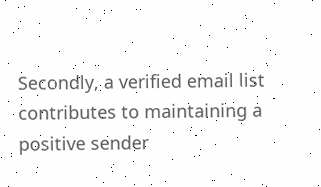Secondly, a verified email list contributes to maintaining a positive sender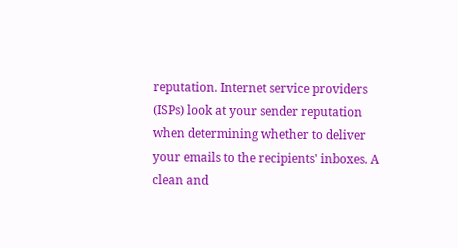reputation. Internet service providers (ISPs) look at your sender reputation when determining whether to deliver your emails to the recipients' inboxes. A clean and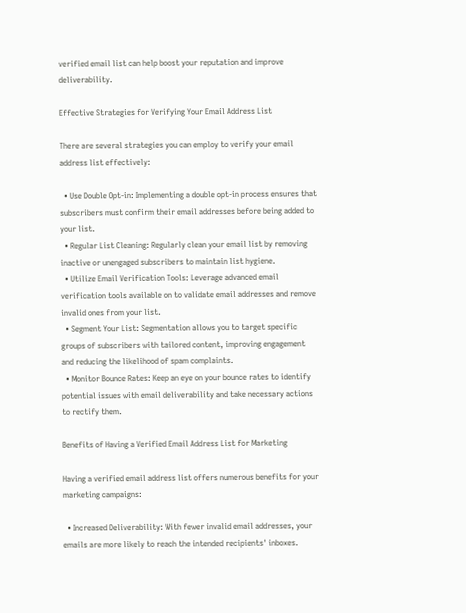verified email list can help boost your reputation and improve deliverability.

Effective Strategies for Verifying Your Email Address List

There are several strategies you can employ to verify your email address list effectively:

  • Use Double Opt-in: Implementing a double opt-in process ensures that subscribers must confirm their email addresses before being added to your list.
  • Regular List Cleaning: Regularly clean your email list by removing inactive or unengaged subscribers to maintain list hygiene.
  • Utilize Email Verification Tools: Leverage advanced email verification tools available on to validate email addresses and remove invalid ones from your list.
  • Segment Your List: Segmentation allows you to target specific groups of subscribers with tailored content, improving engagement and reducing the likelihood of spam complaints.
  • Monitor Bounce Rates: Keep an eye on your bounce rates to identify potential issues with email deliverability and take necessary actions to rectify them.

Benefits of Having a Verified Email Address List for Marketing

Having a verified email address list offers numerous benefits for your marketing campaigns:

  • Increased Deliverability: With fewer invalid email addresses, your emails are more likely to reach the intended recipients' inboxes.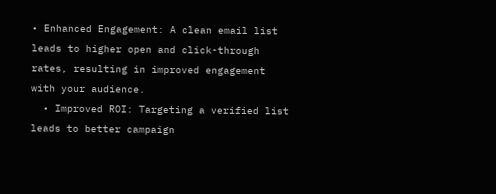• Enhanced Engagement: A clean email list leads to higher open and click-through rates, resulting in improved engagement with your audience.
  • Improved ROI: Targeting a verified list leads to better campaign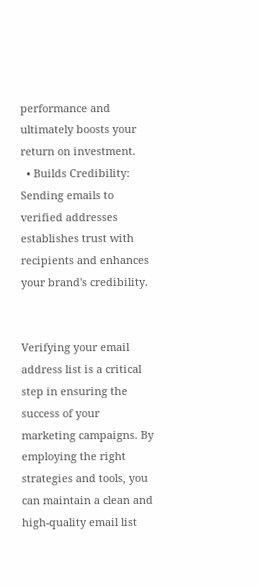performance and ultimately boosts your return on investment.
  • Builds Credibility: Sending emails to verified addresses establishes trust with recipients and enhances your brand's credibility.


Verifying your email address list is a critical step in ensuring the success of your marketing campaigns. By employing the right strategies and tools, you can maintain a clean and high-quality email list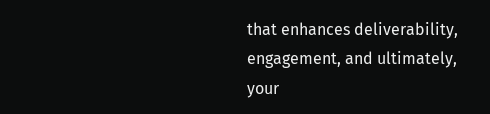that enhances deliverability, engagement, and ultimately, your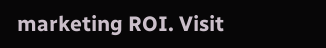marketing ROI. Visit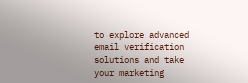to explore advanced email verification solutions and take your marketing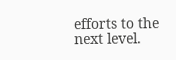efforts to the next level.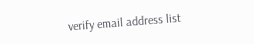verify email address list